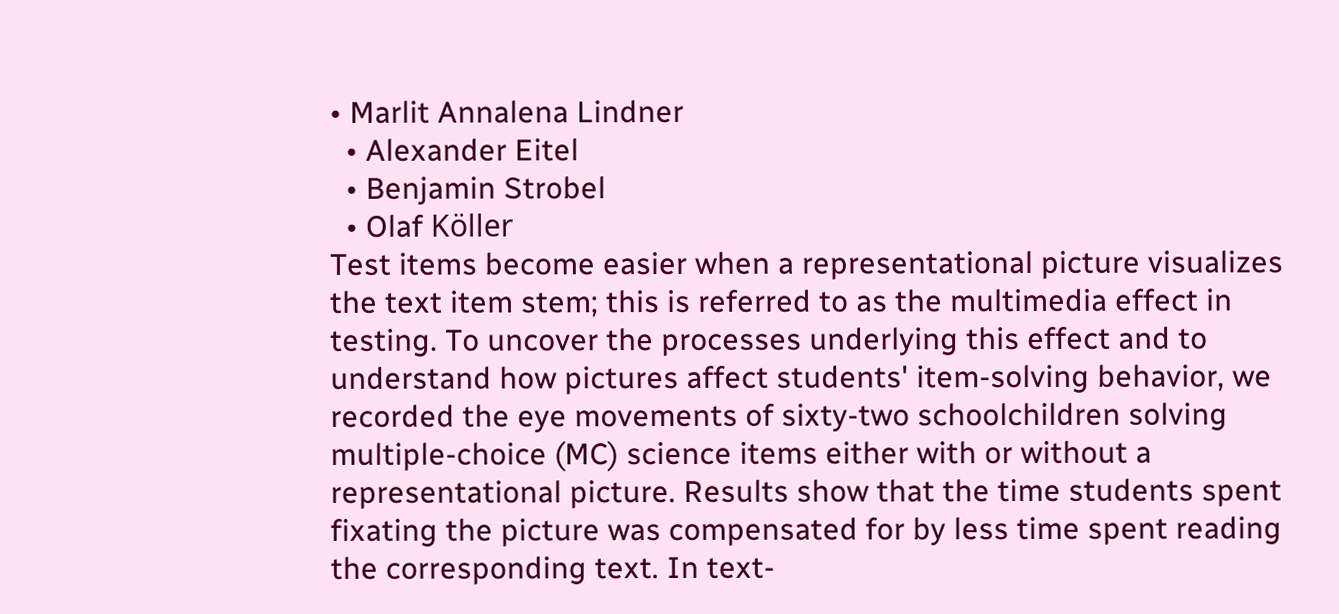• Marlit Annalena Lindner
  • Alexander Eitel
  • Benjamin Strobel
  • Olaf Köller
Test items become easier when a representational picture visualizes the text item stem; this is referred to as the multimedia effect in testing. To uncover the processes underlying this effect and to understand how pictures affect students' item-solving behavior, we recorded the eye movements of sixty-two schoolchildren solving multiple-choice (MC) science items either with or without a representational picture. Results show that the time students spent fixating the picture was compensated for by less time spent reading the corresponding text. In text-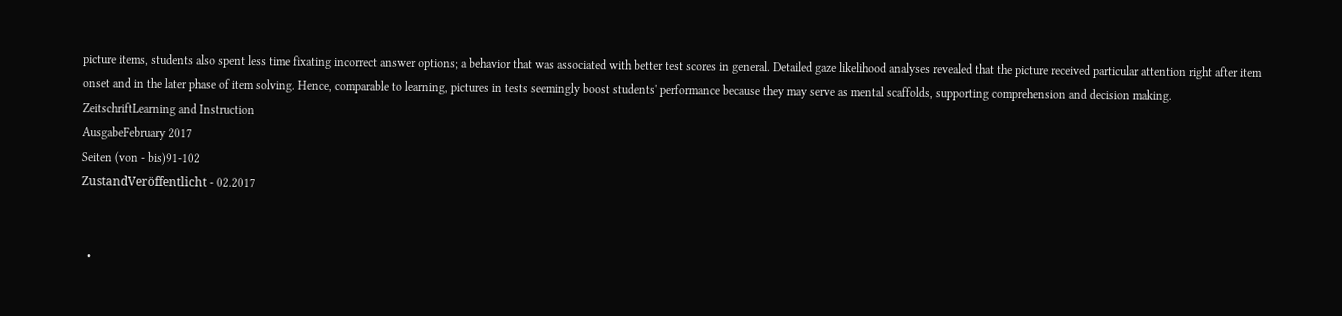picture items, students also spent less time fixating incorrect answer options; a behavior that was associated with better test scores in general. Detailed gaze likelihood analyses revealed that the picture received particular attention right after item onset and in the later phase of item solving. Hence, comparable to learning, pictures in tests seemingly boost students' performance because they may serve as mental scaffolds, supporting comprehension and decision making.
ZeitschriftLearning and Instruction
AusgabeFebruary 2017
Seiten (von - bis)91-102
ZustandVeröffentlicht - 02.2017


  •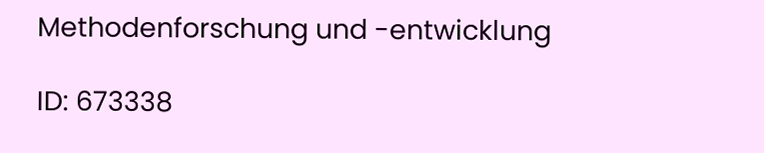Methodenforschung und -entwicklung

ID: 673338